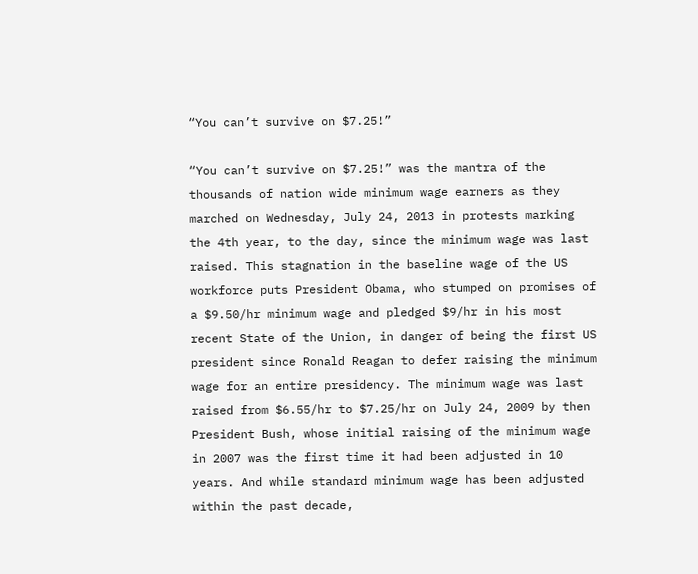“You can’t survive on $7.25!”

“You can’t survive on $7.25!” was the mantra of the thousands of nation wide minimum wage earners as they marched on Wednesday, July 24, 2013 in protests marking the 4th year, to the day, since the minimum wage was last raised. This stagnation in the baseline wage of the US workforce puts President Obama, who stumped on promises of a $9.50/hr minimum wage and pledged $9/hr in his most recent State of the Union, in danger of being the first US president since Ronald Reagan to defer raising the minimum wage for an entire presidency. The minimum wage was last raised from $6.55/hr to $7.25/hr on July 24, 2009 by then President Bush, whose initial raising of the minimum wage in 2007 was the first time it had been adjusted in 10 years. And while standard minimum wage has been adjusted within the past decade,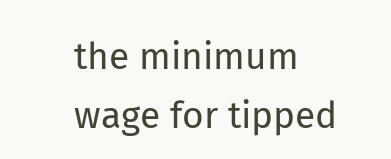the minimum wage for tipped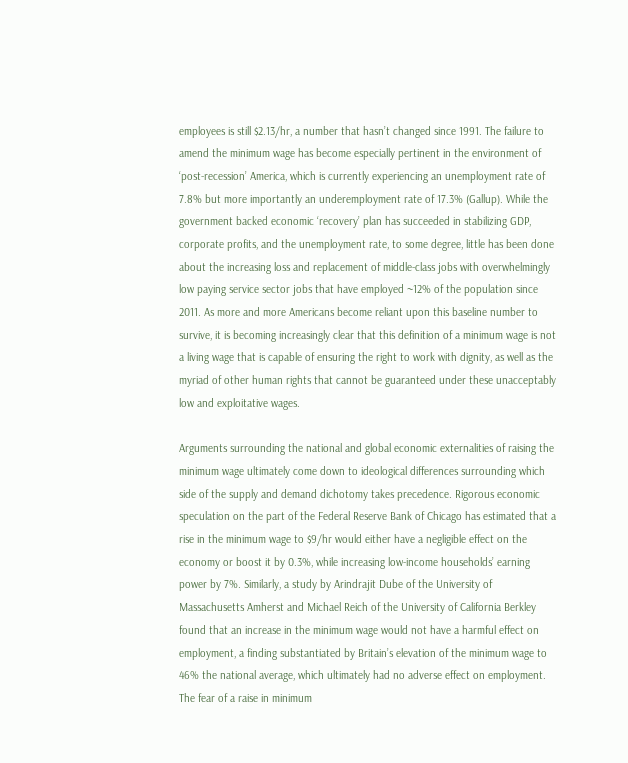employees is still $2.13/hr, a number that hasn’t changed since 1991. The failure to amend the minimum wage has become especially pertinent in the environment of ‘post-recession’ America, which is currently experiencing an unemployment rate of 7.8% but more importantly an underemployment rate of 17.3% (Gallup). While the government backed economic ‘recovery’ plan has succeeded in stabilizing GDP, corporate profits, and the unemployment rate, to some degree, little has been done about the increasing loss and replacement of middle-class jobs with overwhelmingly low paying service sector jobs that have employed ~12% of the population since 2011. As more and more Americans become reliant upon this baseline number to survive, it is becoming increasingly clear that this definition of a minimum wage is not a living wage that is capable of ensuring the right to work with dignity, as well as the myriad of other human rights that cannot be guaranteed under these unacceptably low and exploitative wages.

Arguments surrounding the national and global economic externalities of raising the minimum wage ultimately come down to ideological differences surrounding which side of the supply and demand dichotomy takes precedence. Rigorous economic speculation on the part of the Federal Reserve Bank of Chicago has estimated that a rise in the minimum wage to $9/hr would either have a negligible effect on the economy or boost it by 0.3%, while increasing low-income households’ earning power by 7%. Similarly, a study by Arindrajit Dube of the University of Massachusetts Amherst and Michael Reich of the University of California Berkley found that an increase in the minimum wage would not have a harmful effect on employment, a finding substantiated by Britain’s elevation of the minimum wage to 46% the national average, which ultimately had no adverse effect on employment. The fear of a raise in minimum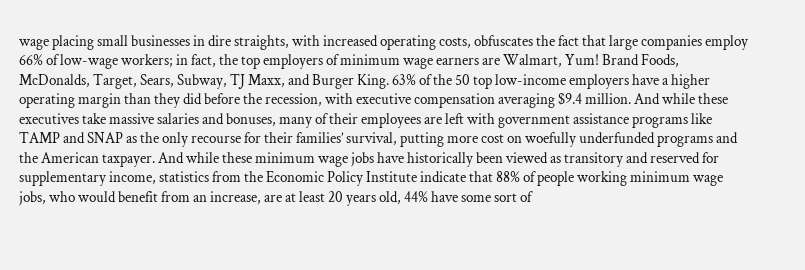wage placing small businesses in dire straights, with increased operating costs, obfuscates the fact that large companies employ 66% of low-wage workers; in fact, the top employers of minimum wage earners are Walmart, Yum! Brand Foods, McDonalds, Target, Sears, Subway, TJ Maxx, and Burger King. 63% of the 50 top low-income employers have a higher operating margin than they did before the recession, with executive compensation averaging $9.4 million. And while these executives take massive salaries and bonuses, many of their employees are left with government assistance programs like TAMP and SNAP as the only recourse for their families’ survival, putting more cost on woefully underfunded programs and the American taxpayer. And while these minimum wage jobs have historically been viewed as transitory and reserved for supplementary income, statistics from the Economic Policy Institute indicate that 88% of people working minimum wage jobs, who would benefit from an increase, are at least 20 years old, 44% have some sort of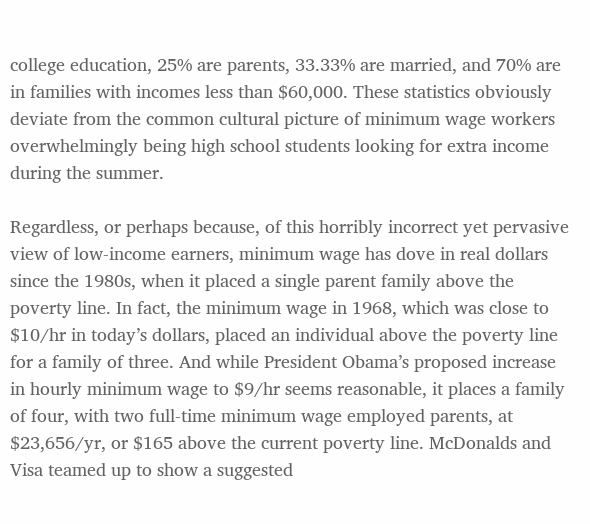college education, 25% are parents, 33.33% are married, and 70% are in families with incomes less than $60,000. These statistics obviously deviate from the common cultural picture of minimum wage workers overwhelmingly being high school students looking for extra income during the summer.

Regardless, or perhaps because, of this horribly incorrect yet pervasive view of low-income earners, minimum wage has dove in real dollars since the 1980s, when it placed a single parent family above the poverty line. In fact, the minimum wage in 1968, which was close to $10/hr in today’s dollars, placed an individual above the poverty line for a family of three. And while President Obama’s proposed increase in hourly minimum wage to $9/hr seems reasonable, it places a family of four, with two full-time minimum wage employed parents, at $23,656/yr, or $165 above the current poverty line. McDonalds and Visa teamed up to show a suggested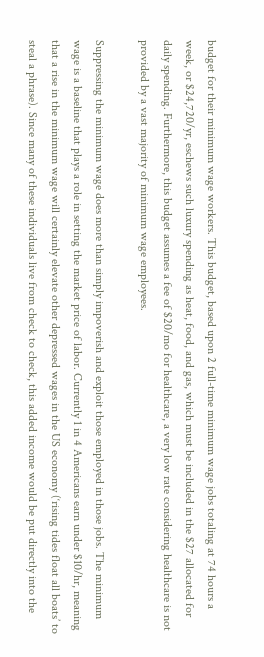budget for their minimum wage workers. This budget, based upon 2 full-time minimum wage jobs totaling at 74 hours a week, or $24,720/yr, eschews such luxury spending as heat, food, and gas, which must be included in the $27 allocated for daily spending. Furthermore, this budget assumes a fee of $20/mo for healthcare, a very low rate considering healthcare is not provided by a vast majority of minimum wage employees.

Suppressing the minimum wage does more than simply impoverish and exploit those employed in those jobs. The minimum wage is a baseline that plays a role in setting the market price of labor. Currently 1 in 4 Americans earn under $10/hr, meaning that a rise in the minimum wage will certainly elevate other depressed wages in the US economy (‘rising tides float all boats’ to steal a phrase). Since many of these individuals live from check to check, this added income would be put directly into the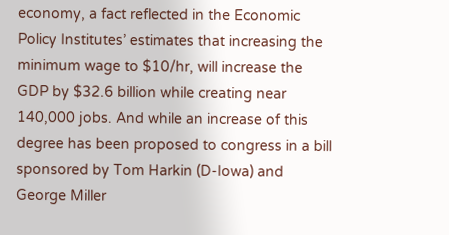economy, a fact reflected in the Economic Policy Institutes’ estimates that increasing the minimum wage to $10/hr, will increase the GDP by $32.6 billion while creating near 140,000 jobs. And while an increase of this degree has been proposed to congress in a bill sponsored by Tom Harkin (D-Iowa) and George Miller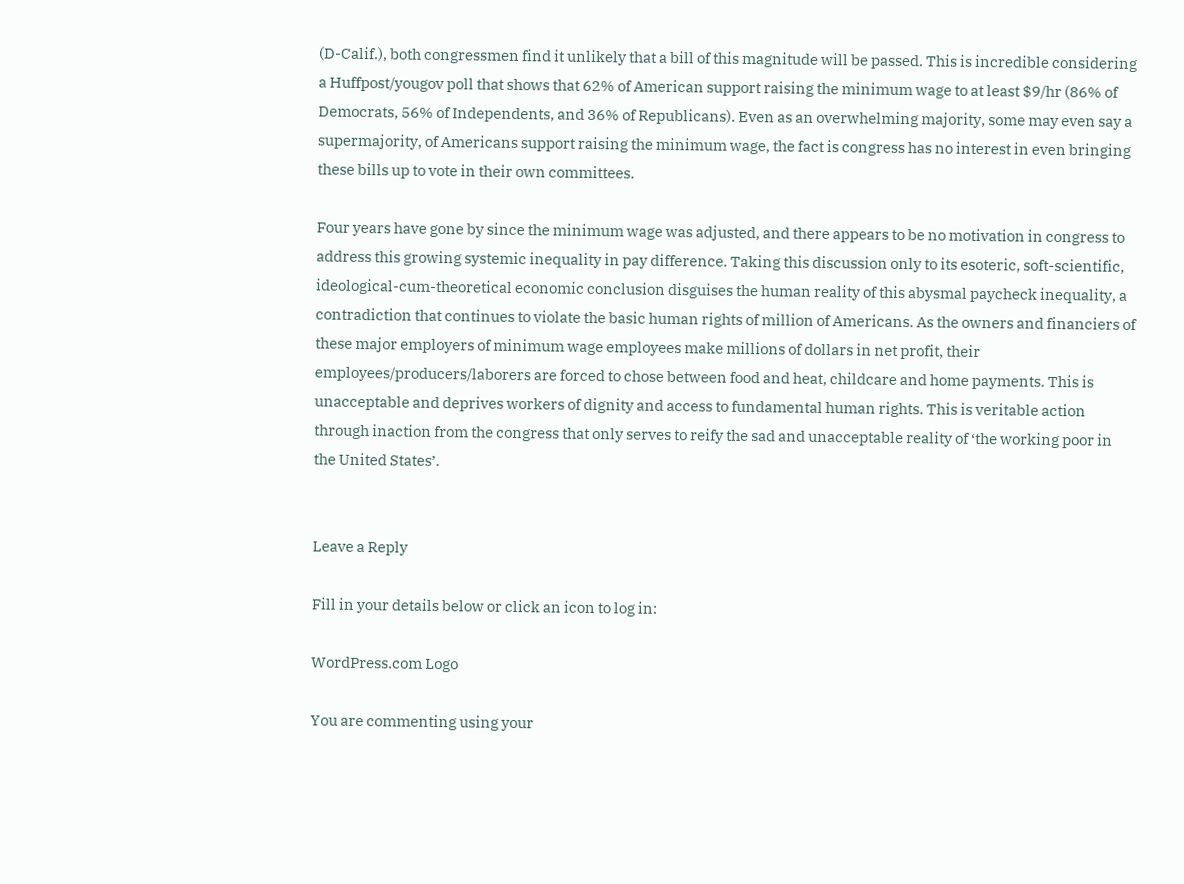(D-Calif.), both congressmen find it unlikely that a bill of this magnitude will be passed. This is incredible considering a Huffpost/yougov poll that shows that 62% of American support raising the minimum wage to at least $9/hr (86% of Democrats, 56% of Independents, and 36% of Republicans). Even as an overwhelming majority, some may even say a supermajority, of Americans support raising the minimum wage, the fact is congress has no interest in even bringing these bills up to vote in their own committees.

Four years have gone by since the minimum wage was adjusted, and there appears to be no motivation in congress to address this growing systemic inequality in pay difference. Taking this discussion only to its esoteric, soft-scientific, ideological-cum-theoretical economic conclusion disguises the human reality of this abysmal paycheck inequality, a contradiction that continues to violate the basic human rights of million of Americans. As the owners and financiers of these major employers of minimum wage employees make millions of dollars in net profit, their employees/producers/laborers are forced to chose between food and heat, childcare and home payments. This is unacceptable and deprives workers of dignity and access to fundamental human rights. This is veritable action through inaction from the congress that only serves to reify the sad and unacceptable reality of ‘the working poor in the United States’.


Leave a Reply

Fill in your details below or click an icon to log in:

WordPress.com Logo

You are commenting using your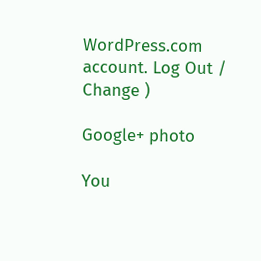WordPress.com account. Log Out /  Change )

Google+ photo

You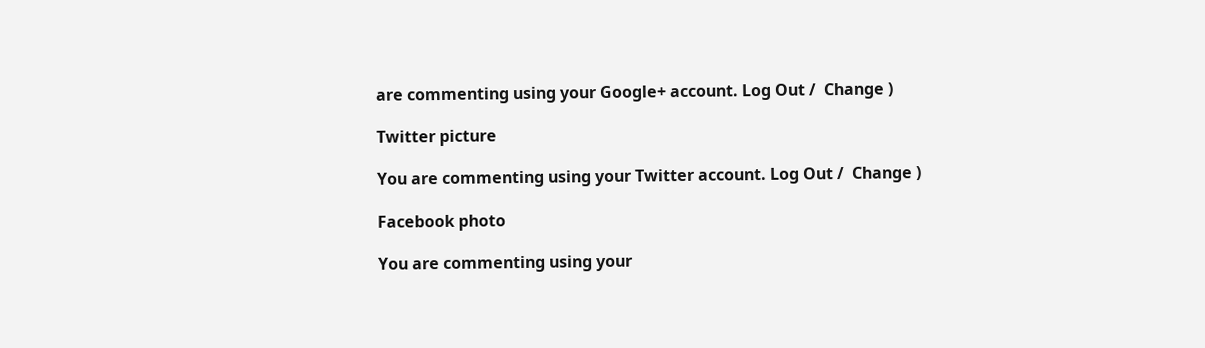are commenting using your Google+ account. Log Out /  Change )

Twitter picture

You are commenting using your Twitter account. Log Out /  Change )

Facebook photo

You are commenting using your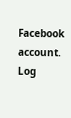Facebook account. Log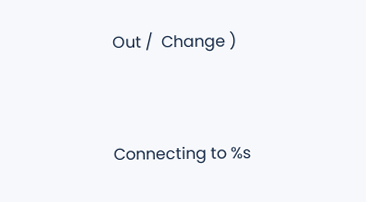Out /  Change )


Connecting to %s